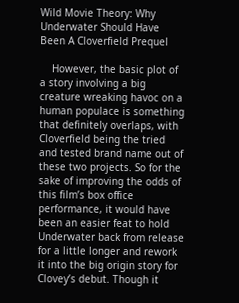Wild Movie Theory: Why Underwater Should Have Been A Cloverfield Prequel

    However, the basic plot of a story involving a big creature wreaking havoc on a human populace is something that definitely overlaps, with Cloverfield being the tried and tested brand name out of these two projects. So for the sake of improving the odds of this film’s box office performance, it would have been an easier feat to hold Underwater back from release for a little longer and rework it into the big origin story for Clovey’s debut. Though it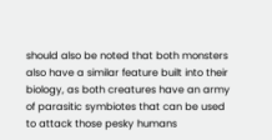should also be noted that both monsters also have a similar feature built into their biology, as both creatures have an army of parasitic symbiotes that can be used to attack those pesky humans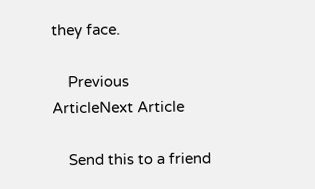they face.

    Previous ArticleNext Article

    Send this to a friend